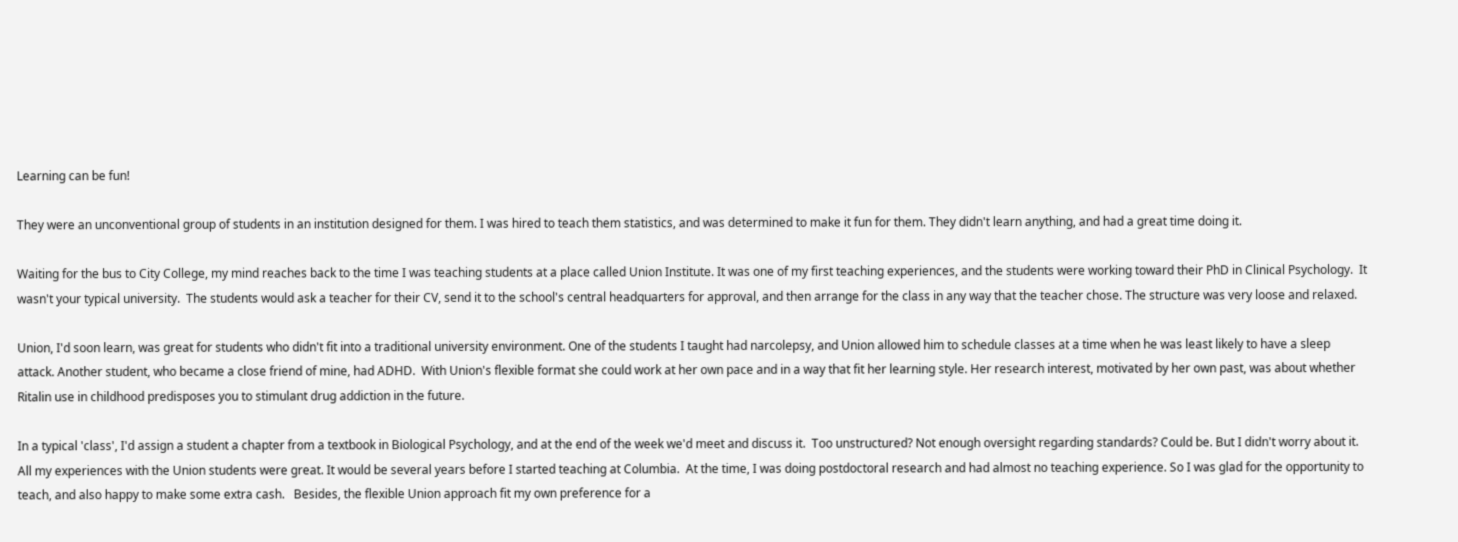Learning can be fun!

They were an unconventional group of students in an institution designed for them. I was hired to teach them statistics, and was determined to make it fun for them. They didn't learn anything, and had a great time doing it.

Waiting for the bus to City College, my mind reaches back to the time I was teaching students at a place called Union Institute. It was one of my first teaching experiences, and the students were working toward their PhD in Clinical Psychology.  It wasn't your typical university.  The students would ask a teacher for their CV, send it to the school's central headquarters for approval, and then arrange for the class in any way that the teacher chose. The structure was very loose and relaxed.

Union, I'd soon learn, was great for students who didn't fit into a traditional university environment. One of the students I taught had narcolepsy, and Union allowed him to schedule classes at a time when he was least likely to have a sleep attack. Another student, who became a close friend of mine, had ADHD.  With Union's flexible format she could work at her own pace and in a way that fit her learning style. Her research interest, motivated by her own past, was about whether Ritalin use in childhood predisposes you to stimulant drug addiction in the future.

In a typical 'class', I'd assign a student a chapter from a textbook in Biological Psychology, and at the end of the week we'd meet and discuss it.  Too unstructured? Not enough oversight regarding standards? Could be. But I didn't worry about it.  All my experiences with the Union students were great. It would be several years before I started teaching at Columbia.  At the time, I was doing postdoctoral research and had almost no teaching experience. So I was glad for the opportunity to teach, and also happy to make some extra cash.   Besides, the flexible Union approach fit my own preference for a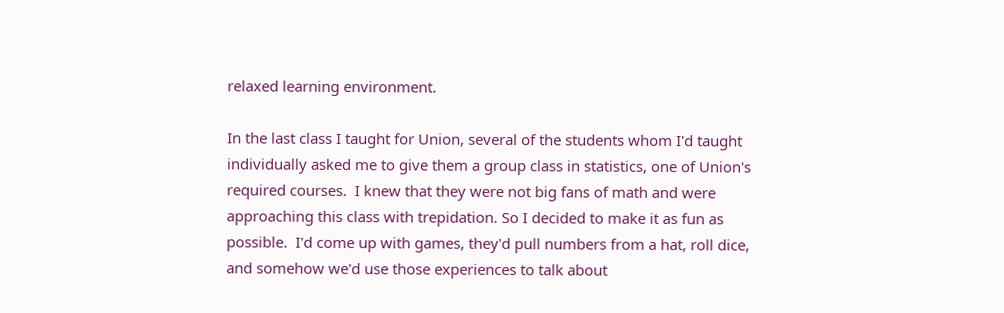relaxed learning environment.

In the last class I taught for Union, several of the students whom I'd taught individually asked me to give them a group class in statistics, one of Union's required courses.  I knew that they were not big fans of math and were approaching this class with trepidation. So I decided to make it as fun as possible.  I'd come up with games, they'd pull numbers from a hat, roll dice, and somehow we'd use those experiences to talk about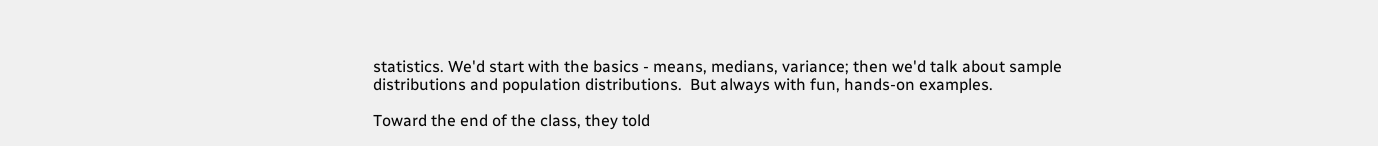statistics. We'd start with the basics - means, medians, variance; then we'd talk about sample distributions and population distributions.  But always with fun, hands-on examples.

Toward the end of the class, they told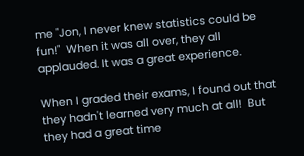me "Jon, I never knew statistics could be fun!"  When it was all over, they all applauded. It was a great experience.

When I graded their exams, I found out that they hadn't learned very much at all!  But they had a great time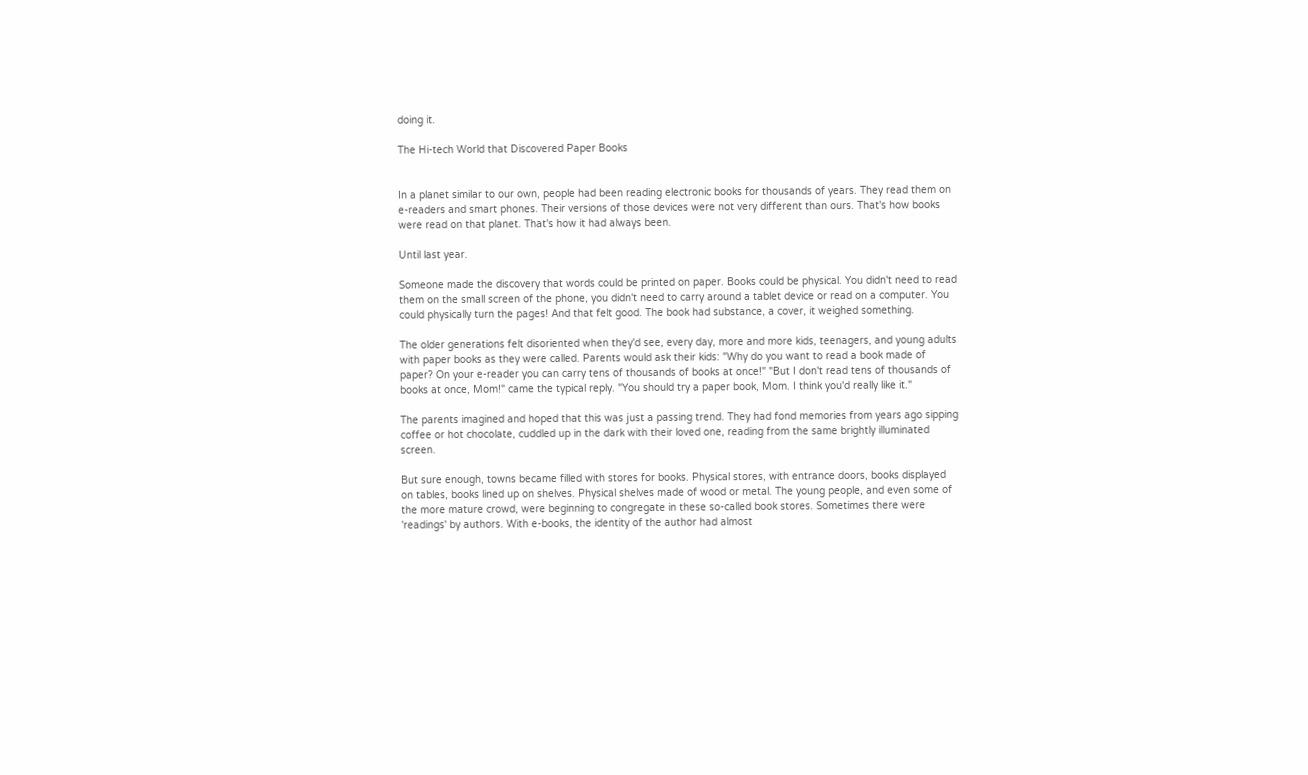doing it.

The Hi-tech World that Discovered Paper Books


In a planet similar to our own, people had been reading electronic books for thousands of years. They read them on e-readers and smart phones. Their versions of those devices were not very different than ours. That's how books were read on that planet. That's how it had always been.

Until last year.

Someone made the discovery that words could be printed on paper. Books could be physical. You didn't need to read them on the small screen of the phone, you didn't need to carry around a tablet device or read on a computer. You could physically turn the pages! And that felt good. The book had substance, a cover, it weighed something.

The older generations felt disoriented when they'd see, every day, more and more kids, teenagers, and young adults with paper books as they were called. Parents would ask their kids: "Why do you want to read a book made of paper? On your e-reader you can carry tens of thousands of books at once!" "But I don't read tens of thousands of books at once, Mom!" came the typical reply. "You should try a paper book, Mom. I think you'd really like it."

The parents imagined and hoped that this was just a passing trend. They had fond memories from years ago sipping coffee or hot chocolate, cuddled up in the dark with their loved one, reading from the same brightly illuminated screen.

But sure enough, towns became filled with stores for books. Physical stores, with entrance doors, books displayed on tables, books lined up on shelves. Physical shelves made of wood or metal. The young people, and even some of the more mature crowd, were beginning to congregate in these so-called book stores. Sometimes there were 'readings' by authors. With e-books, the identity of the author had almost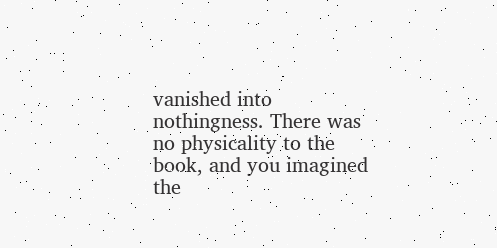vanished into nothingness. There was no physicality to the book, and you imagined the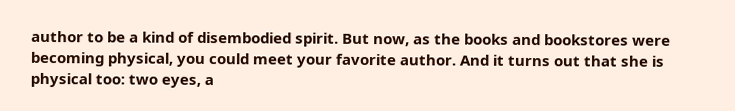author to be a kind of disembodied spirit. But now, as the books and bookstores were becoming physical, you could meet your favorite author. And it turns out that she is physical too: two eyes, a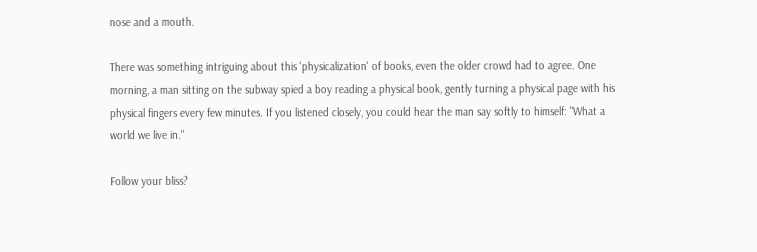nose and a mouth.

There was something intriguing about this 'physicalization' of books, even the older crowd had to agree. One morning, a man sitting on the subway spied a boy reading a physical book, gently turning a physical page with his physical fingers every few minutes. If you listened closely, you could hear the man say softly to himself: "What a world we live in."

Follow your bliss?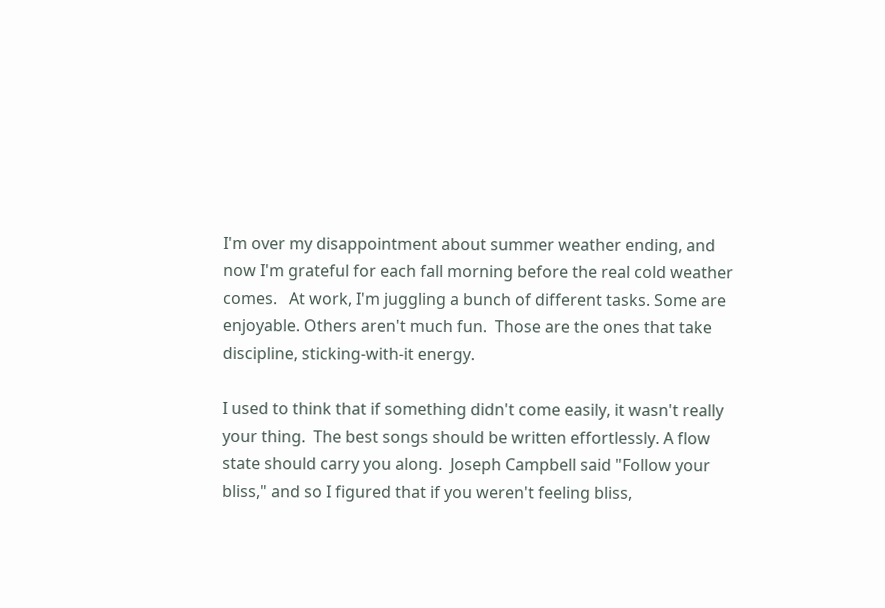I'm over my disappointment about summer weather ending, and now I'm grateful for each fall morning before the real cold weather comes.   At work, I'm juggling a bunch of different tasks. Some are enjoyable. Others aren't much fun.  Those are the ones that take discipline, sticking-with-it energy.

I used to think that if something didn't come easily, it wasn't really your thing.  The best songs should be written effortlessly. A flow state should carry you along.  Joseph Campbell said "Follow your bliss," and so I figured that if you weren't feeling bliss,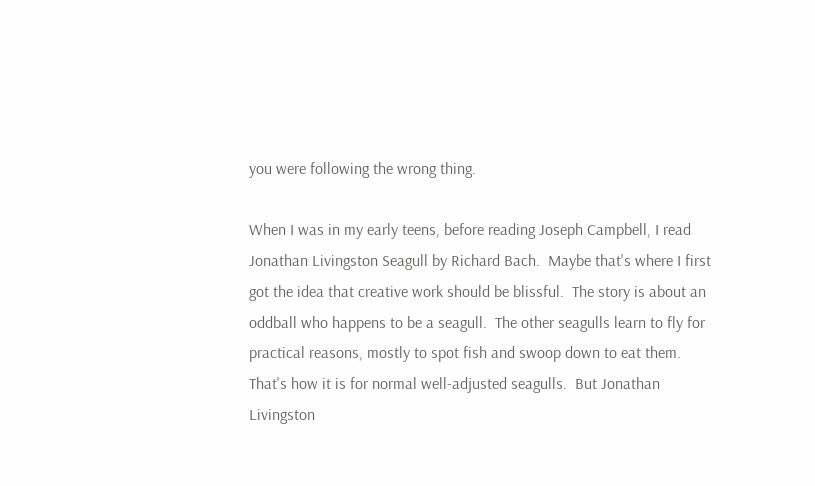you were following the wrong thing.

When I was in my early teens, before reading Joseph Campbell, I read Jonathan Livingston Seagull by Richard Bach.  Maybe that's where I first got the idea that creative work should be blissful.  The story is about an oddball who happens to be a seagull.  The other seagulls learn to fly for practical reasons, mostly to spot fish and swoop down to eat them. That's how it is for normal well-adjusted seagulls.  But Jonathan Livingston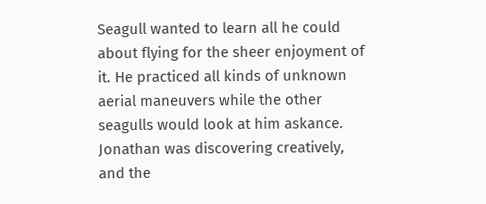Seagull wanted to learn all he could about flying for the sheer enjoyment of it. He practiced all kinds of unknown aerial maneuvers while the other seagulls would look at him askance. Jonathan was discovering creatively, and the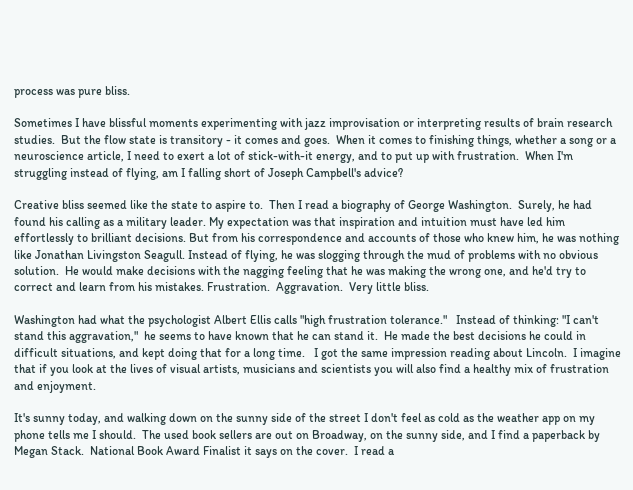process was pure bliss.

Sometimes I have blissful moments experimenting with jazz improvisation or interpreting results of brain research studies.  But the flow state is transitory - it comes and goes.  When it comes to finishing things, whether a song or a neuroscience article, I need to exert a lot of stick-with-it energy, and to put up with frustration.  When I'm struggling instead of flying, am I falling short of Joseph Campbell's advice?

Creative bliss seemed like the state to aspire to.  Then I read a biography of George Washington.  Surely, he had found his calling as a military leader. My expectation was that inspiration and intuition must have led him effortlessly to brilliant decisions. But from his correspondence and accounts of those who knew him, he was nothing like Jonathan Livingston Seagull. Instead of flying, he was slogging through the mud of problems with no obvious solution.  He would make decisions with the nagging feeling that he was making the wrong one, and he'd try to correct and learn from his mistakes. Frustration.  Aggravation.  Very little bliss.

Washington had what the psychologist Albert Ellis calls "high frustration tolerance."   Instead of thinking: "I can't stand this aggravation,"  he seems to have known that he can stand it.  He made the best decisions he could in difficult situations, and kept doing that for a long time.   I got the same impression reading about Lincoln.  I imagine that if you look at the lives of visual artists, musicians and scientists you will also find a healthy mix of frustration and enjoyment.

It's sunny today, and walking down on the sunny side of the street I don't feel as cold as the weather app on my phone tells me I should.  The used book sellers are out on Broadway, on the sunny side, and I find a paperback by Megan Stack.  National Book Award Finalist it says on the cover.  I read a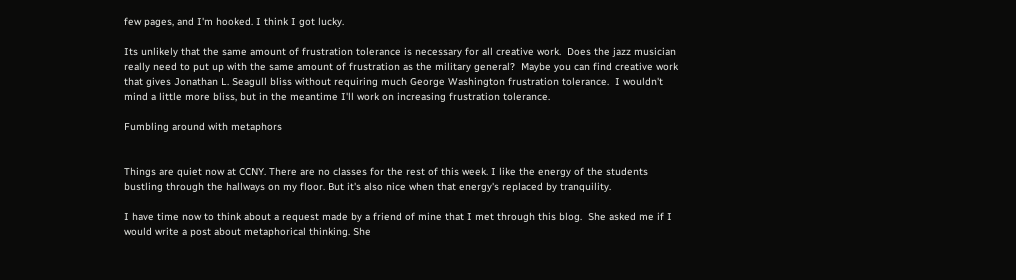few pages, and I'm hooked. I think I got lucky.

Its unlikely that the same amount of frustration tolerance is necessary for all creative work.  Does the jazz musician really need to put up with the same amount of frustration as the military general?  Maybe you can find creative work that gives Jonathan L. Seagull bliss without requiring much George Washington frustration tolerance.  I wouldn't mind a little more bliss, but in the meantime I'll work on increasing frustration tolerance.

Fumbling around with metaphors


Things are quiet now at CCNY. There are no classes for the rest of this week. I like the energy of the students bustling through the hallways on my floor. But it's also nice when that energy's replaced by tranquility.

I have time now to think about a request made by a friend of mine that I met through this blog.  She asked me if I would write a post about metaphorical thinking. She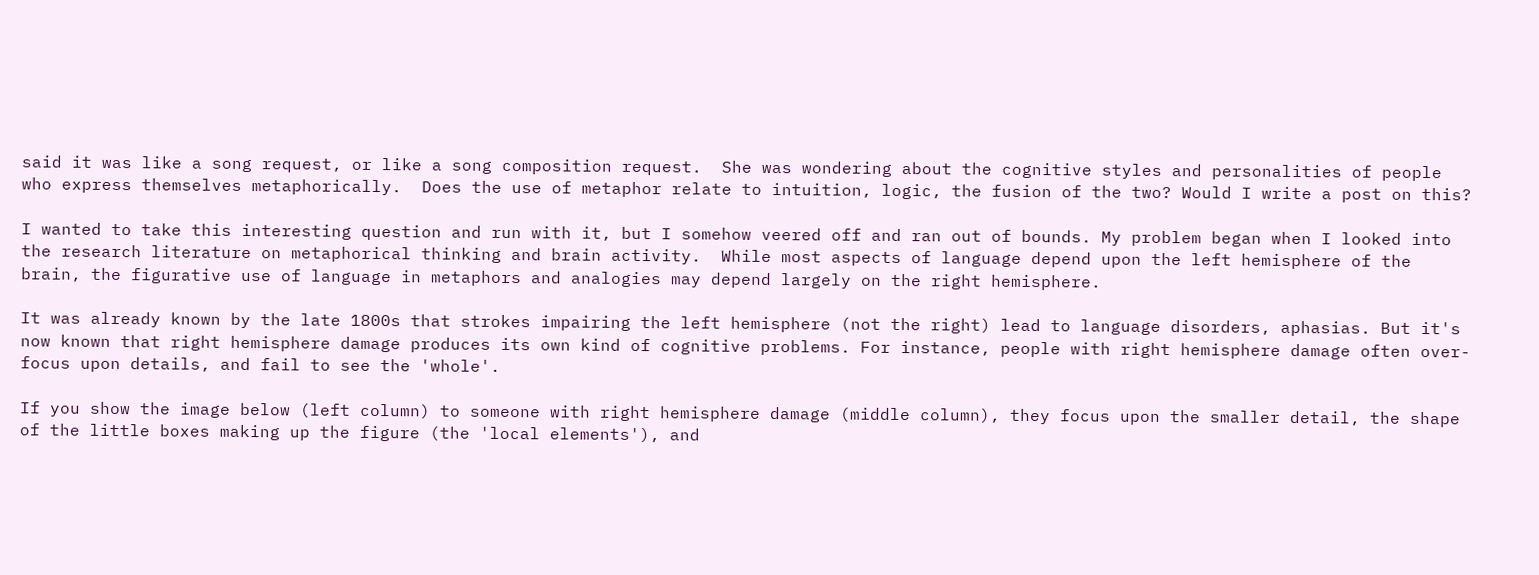said it was like a song request, or like a song composition request.  She was wondering about the cognitive styles and personalities of people who express themselves metaphorically.  Does the use of metaphor relate to intuition, logic, the fusion of the two? Would I write a post on this?

I wanted to take this interesting question and run with it, but I somehow veered off and ran out of bounds. My problem began when I looked into the research literature on metaphorical thinking and brain activity.  While most aspects of language depend upon the left hemisphere of the brain, the figurative use of language in metaphors and analogies may depend largely on the right hemisphere.

It was already known by the late 1800s that strokes impairing the left hemisphere (not the right) lead to language disorders, aphasias. But it's now known that right hemisphere damage produces its own kind of cognitive problems. For instance, people with right hemisphere damage often over-focus upon details, and fail to see the 'whole'.

If you show the image below (left column) to someone with right hemisphere damage (middle column), they focus upon the smaller detail, the shape of the little boxes making up the figure (the 'local elements'), and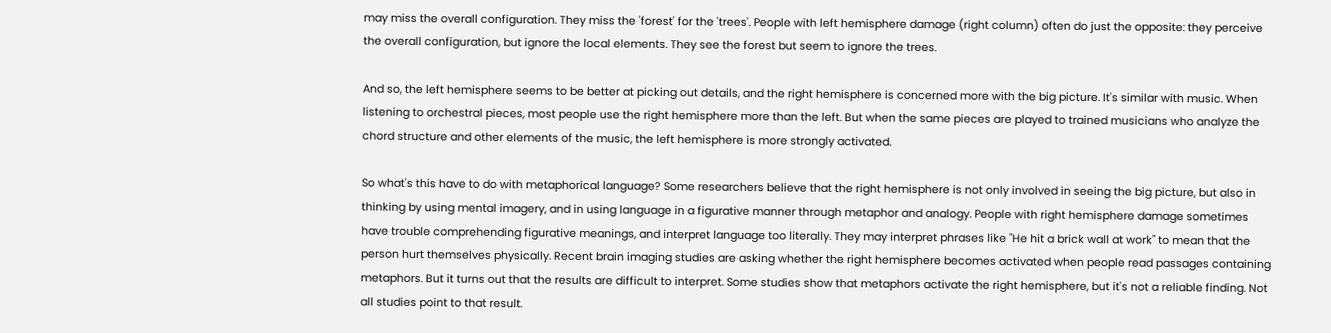may miss the overall configuration. They miss the 'forest' for the 'trees'. People with left hemisphere damage (right column) often do just the opposite: they perceive the overall configuration, but ignore the local elements. They see the forest but seem to ignore the trees.

And so, the left hemisphere seems to be better at picking out details, and the right hemisphere is concerned more with the big picture. It's similar with music. When listening to orchestral pieces, most people use the right hemisphere more than the left. But when the same pieces are played to trained musicians who analyze the chord structure and other elements of the music, the left hemisphere is more strongly activated.

So what's this have to do with metaphorical language? Some researchers believe that the right hemisphere is not only involved in seeing the big picture, but also in thinking by using mental imagery, and in using language in a figurative manner through metaphor and analogy. People with right hemisphere damage sometimes have trouble comprehending figurative meanings, and interpret language too literally. They may interpret phrases like "He hit a brick wall at work" to mean that the person hurt themselves physically. Recent brain imaging studies are asking whether the right hemisphere becomes activated when people read passages containing metaphors. But it turns out that the results are difficult to interpret. Some studies show that metaphors activate the right hemisphere, but it's not a reliable finding. Not all studies point to that result.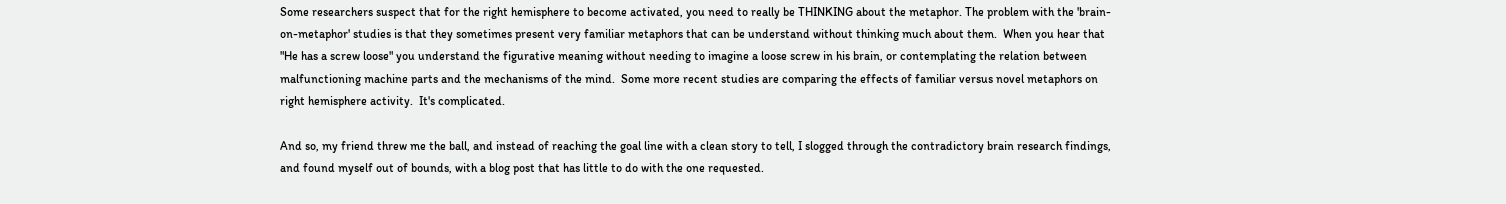Some researchers suspect that for the right hemisphere to become activated, you need to really be THINKING about the metaphor. The problem with the 'brain-on-metaphor' studies is that they sometimes present very familiar metaphors that can be understand without thinking much about them.  When you hear that "He has a screw loose" you understand the figurative meaning without needing to imagine a loose screw in his brain, or contemplating the relation between malfunctioning machine parts and the mechanisms of the mind.  Some more recent studies are comparing the effects of familiar versus novel metaphors on  right hemisphere activity.  It's complicated.

And so, my friend threw me the ball, and instead of reaching the goal line with a clean story to tell, I slogged through the contradictory brain research findings, and found myself out of bounds, with a blog post that has little to do with the one requested.